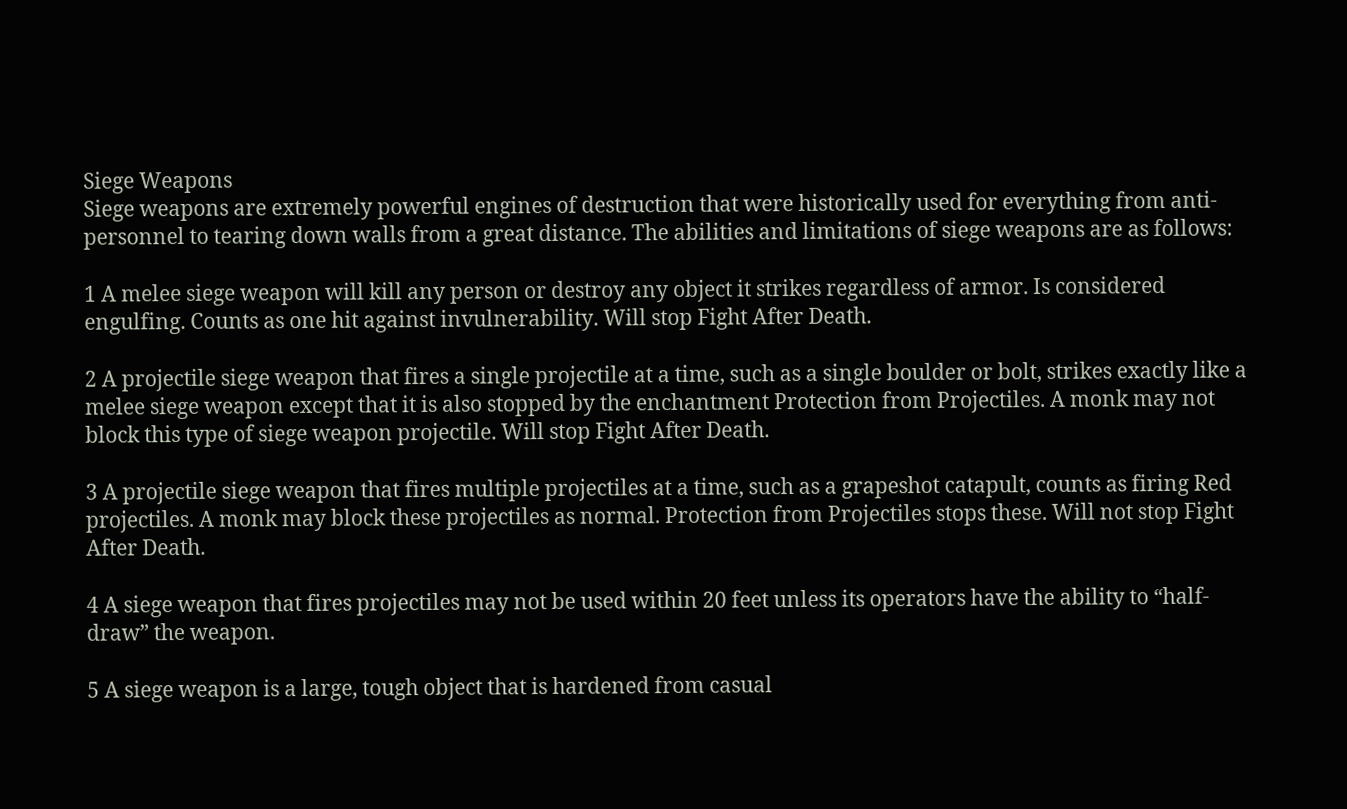Siege Weapons
Siege weapons are extremely powerful engines of destruction that were historically used for everything from anti-personnel to tearing down walls from a great distance. The abilities and limitations of siege weapons are as follows:

1 A melee siege weapon will kill any person or destroy any object it strikes regardless of armor. Is considered engulfing. Counts as one hit against invulnerability. Will stop Fight After Death.

2 A projectile siege weapon that fires a single projectile at a time, such as a single boulder or bolt, strikes exactly like a melee siege weapon except that it is also stopped by the enchantment Protection from Projectiles. A monk may not block this type of siege weapon projectile. Will stop Fight After Death.

3 A projectile siege weapon that fires multiple projectiles at a time, such as a grapeshot catapult, counts as firing Red projectiles. A monk may block these projectiles as normal. Protection from Projectiles stops these. Will not stop Fight After Death.

4 A siege weapon that fires projectiles may not be used within 20 feet unless its operators have the ability to “half-draw” the weapon.

5 A siege weapon is a large, tough object that is hardened from casual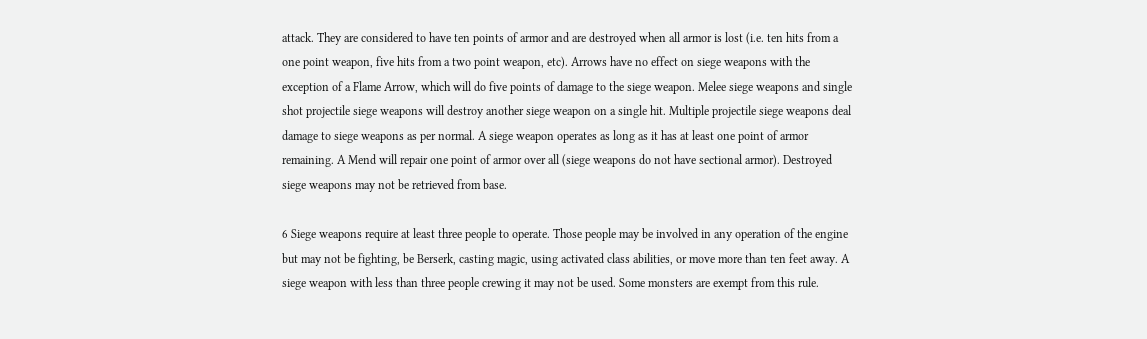attack. They are considered to have ten points of armor and are destroyed when all armor is lost (i.e. ten hits from a one point weapon, five hits from a two point weapon, etc). Arrows have no effect on siege weapons with the exception of a Flame Arrow, which will do five points of damage to the siege weapon. Melee siege weapons and single shot projectile siege weapons will destroy another siege weapon on a single hit. Multiple projectile siege weapons deal damage to siege weapons as per normal. A siege weapon operates as long as it has at least one point of armor remaining. A Mend will repair one point of armor over all (siege weapons do not have sectional armor). Destroyed siege weapons may not be retrieved from base.

6 Siege weapons require at least three people to operate. Those people may be involved in any operation of the engine but may not be fighting, be Berserk, casting magic, using activated class abilities, or move more than ten feet away. A siege weapon with less than three people crewing it may not be used. Some monsters are exempt from this rule.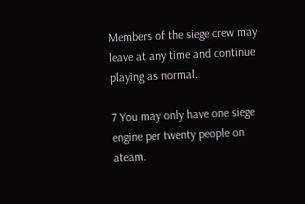Members of the siege crew may leave at any time and continue playing as normal.

7 You may only have one siege engine per twenty people on ateam.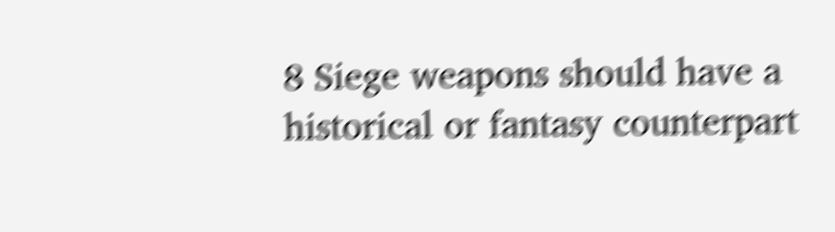8 Siege weapons should have a historical or fantasy counterpart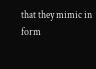that they mimic in form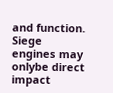and function. Siege engines may onlybe direct impact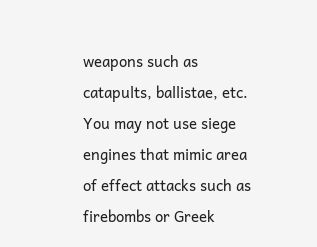weapons such as catapults, ballistae, etc. You may not use siege engines that mimic area of effect attacks such as firebombs or Greek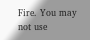Fire. You may not use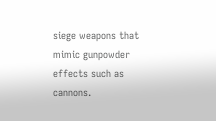siege weapons that
mimic gunpowder effects such as cannons.